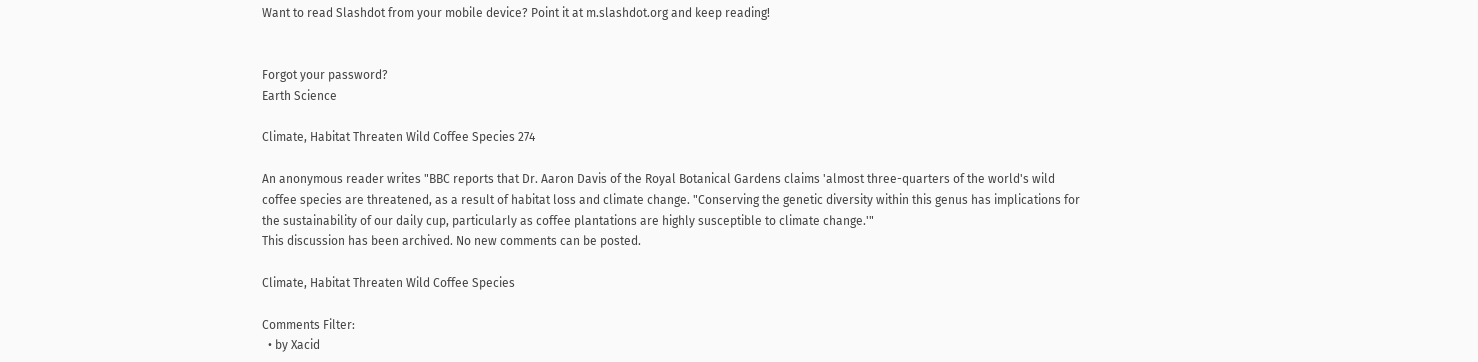Want to read Slashdot from your mobile device? Point it at m.slashdot.org and keep reading!


Forgot your password?
Earth Science

Climate, Habitat Threaten Wild Coffee Species 274

An anonymous reader writes "BBC reports that Dr. Aaron Davis of the Royal Botanical Gardens claims 'almost three-quarters of the world's wild coffee species are threatened, as a result of habitat loss and climate change. "Conserving the genetic diversity within this genus has implications for the sustainability of our daily cup, particularly as coffee plantations are highly susceptible to climate change.'"
This discussion has been archived. No new comments can be posted.

Climate, Habitat Threaten Wild Coffee Species

Comments Filter:
  • by Xacid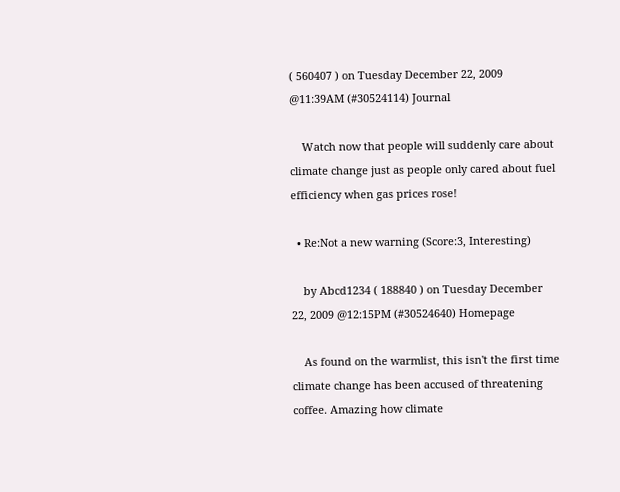( 560407 ) on Tuesday December 22, 2009 @11:39AM (#30524114) Journal

    Watch now that people will suddenly care about climate change just as people only cared about fuel efficiency when gas prices rose!

  • Re:Not a new warning (Score:3, Interesting)

    by Abcd1234 ( 188840 ) on Tuesday December 22, 2009 @12:15PM (#30524640) Homepage

    As found on the warmlist, this isn't the first time climate change has been accused of threatening coffee. Amazing how climate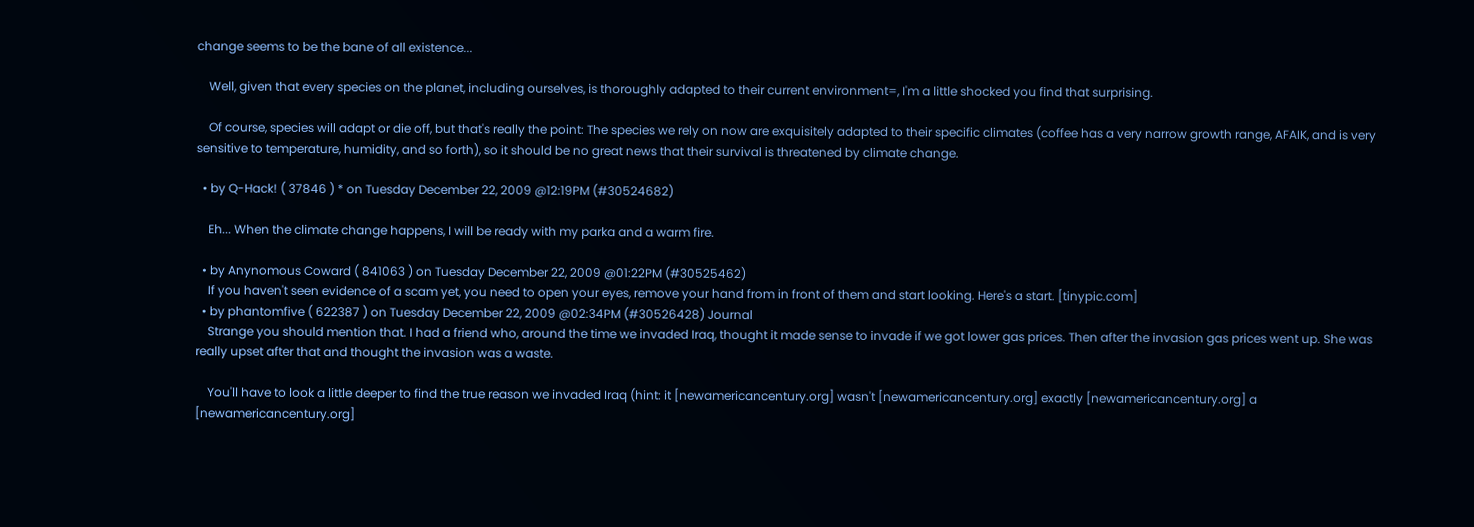change seems to be the bane of all existence...

    Well, given that every species on the planet, including ourselves, is thoroughly adapted to their current environment=, I'm a little shocked you find that surprising.

    Of course, species will adapt or die off, but that's really the point: The species we rely on now are exquisitely adapted to their specific climates (coffee has a very narrow growth range, AFAIK, and is very sensitive to temperature, humidity, and so forth), so it should be no great news that their survival is threatened by climate change.

  • by Q-Hack! ( 37846 ) * on Tuesday December 22, 2009 @12:19PM (#30524682)

    Eh... When the climate change happens, I will be ready with my parka and a warm fire.

  • by Anynomous Coward ( 841063 ) on Tuesday December 22, 2009 @01:22PM (#30525462)
    If you haven't seen evidence of a scam yet, you need to open your eyes, remove your hand from in front of them and start looking. Here's a start. [tinypic.com]
  • by phantomfive ( 622387 ) on Tuesday December 22, 2009 @02:34PM (#30526428) Journal
    Strange you should mention that. I had a friend who, around the time we invaded Iraq, thought it made sense to invade if we got lower gas prices. Then after the invasion gas prices went up. She was really upset after that and thought the invasion was a waste.

    You'll have to look a little deeper to find the true reason we invaded Iraq (hint: it [newamericancentury.org] wasn't [newamericancentury.org] exactly [newamericancentury.org] a [newamericancentury.org]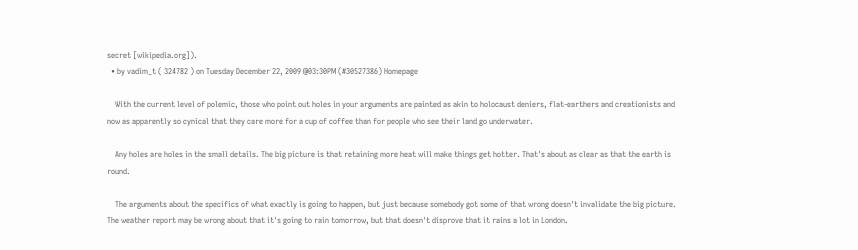secret [wikipedia.org]).
  • by vadim_t ( 324782 ) on Tuesday December 22, 2009 @03:30PM (#30527386) Homepage

    With the current level of polemic, those who point out holes in your arguments are painted as akin to holocaust deniers, flat-earthers and creationists and now as apparently so cynical that they care more for a cup of coffee than for people who see their land go underwater.

    Any holes are holes in the small details. The big picture is that retaining more heat will make things get hotter. That's about as clear as that the earth is round.

    The arguments about the specifics of what exactly is going to happen, but just because somebody got some of that wrong doesn't invalidate the big picture. The weather report may be wrong about that it's going to rain tomorrow, but that doesn't disprove that it rains a lot in London.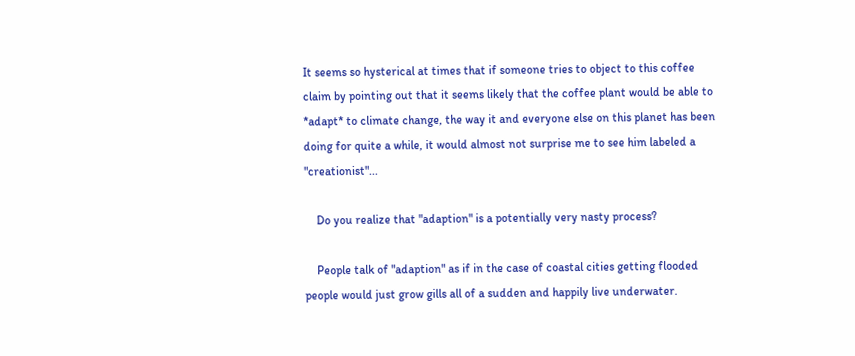It seems so hysterical at times that if someone tries to object to this coffee claim by pointing out that it seems likely that the coffee plant would be able to *adapt* to climate change, the way it and everyone else on this planet has been doing for quite a while, it would almost not surprise me to see him labeled a "creationist"...

    Do you realize that "adaption" is a potentially very nasty process?

    People talk of "adaption" as if in the case of coastal cities getting flooded people would just grow gills all of a sudden and happily live underwater.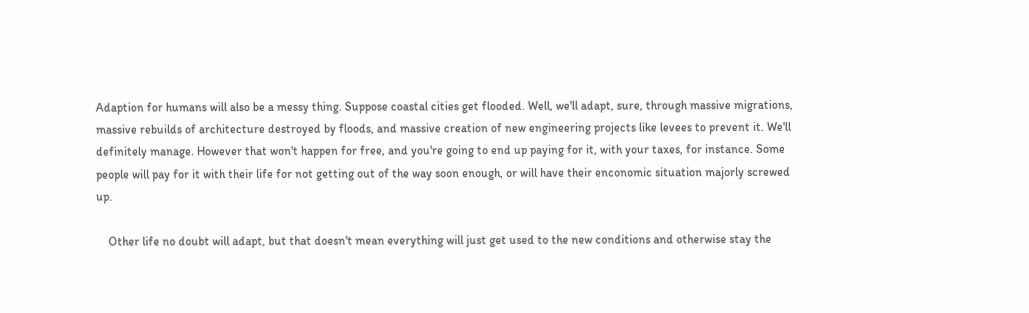Adaption for humans will also be a messy thing. Suppose coastal cities get flooded. Well, we'll adapt, sure, through massive migrations, massive rebuilds of architecture destroyed by floods, and massive creation of new engineering projects like levees to prevent it. We'll definitely manage. However that won't happen for free, and you're going to end up paying for it, with your taxes, for instance. Some people will pay for it with their life for not getting out of the way soon enough, or will have their enconomic situation majorly screwed up.

    Other life no doubt will adapt, but that doesn't mean everything will just get used to the new conditions and otherwise stay the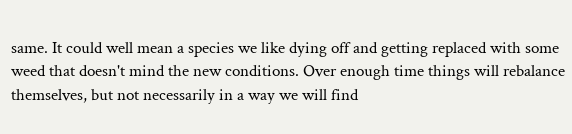same. It could well mean a species we like dying off and getting replaced with some weed that doesn't mind the new conditions. Over enough time things will rebalance themselves, but not necessarily in a way we will find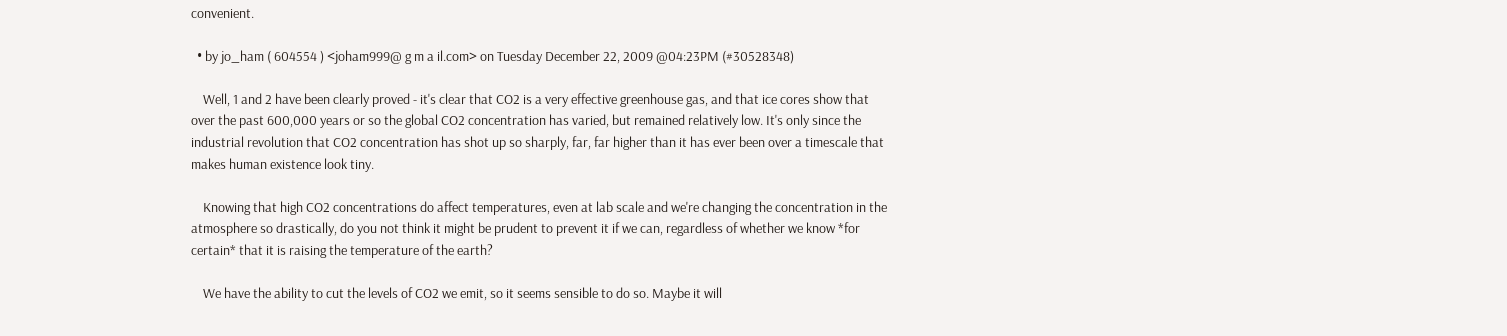convenient.

  • by jo_ham ( 604554 ) <joham999@ g m a il.com> on Tuesday December 22, 2009 @04:23PM (#30528348)

    Well, 1 and 2 have been clearly proved - it's clear that CO2 is a very effective greenhouse gas, and that ice cores show that over the past 600,000 years or so the global CO2 concentration has varied, but remained relatively low. It's only since the industrial revolution that CO2 concentration has shot up so sharply, far, far higher than it has ever been over a timescale that makes human existence look tiny.

    Knowing that high CO2 concentrations do affect temperatures, even at lab scale and we're changing the concentration in the atmosphere so drastically, do you not think it might be prudent to prevent it if we can, regardless of whether we know *for certain* that it is raising the temperature of the earth?

    We have the ability to cut the levels of CO2 we emit, so it seems sensible to do so. Maybe it will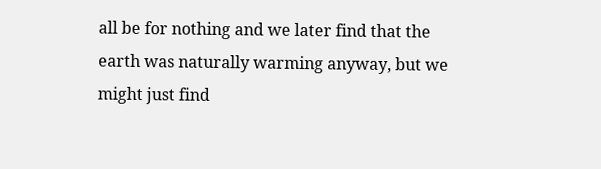all be for nothing and we later find that the earth was naturally warming anyway, but we might just find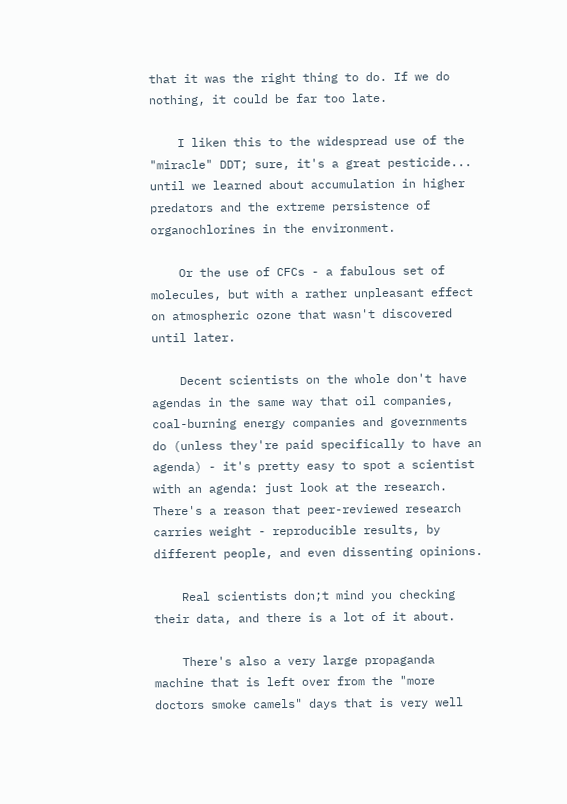that it was the right thing to do. If we do nothing, it could be far too late.

    I liken this to the widespread use of the "miracle" DDT; sure, it's a great pesticide... until we learned about accumulation in higher predators and the extreme persistence of organochlorines in the environment.

    Or the use of CFCs - a fabulous set of molecules, but with a rather unpleasant effect on atmospheric ozone that wasn't discovered until later.

    Decent scientists on the whole don't have agendas in the same way that oil companies, coal-burning energy companies and governments do (unless they're paid specifically to have an agenda) - it's pretty easy to spot a scientist with an agenda: just look at the research. There's a reason that peer-reviewed research carries weight - reproducible results, by different people, and even dissenting opinions.

    Real scientists don;t mind you checking their data, and there is a lot of it about.

    There's also a very large propaganda machine that is left over from the "more doctors smoke camels" days that is very well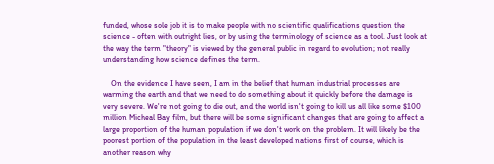funded, whose sole job it is to make people with no scientific qualifications question the science - often with outright lies, or by using the terminology of science as a tool. Just look at the way the term "theory" is viewed by the general public in regard to evolution; not really understanding how science defines the term.

    On the evidence I have seen, I am in the belief that human industrial processes are warming the earth and that we need to do something about it quickly before the damage is very severe. We're not going to die out, and the world isn't going to kill us all like some $100 million Micheal Bay film, but there will be some significant changes that are going to affect a large proportion of the human population if we don't work on the problem. It will likely be the poorest portion of the population in the least developed nations first of course, which is another reason why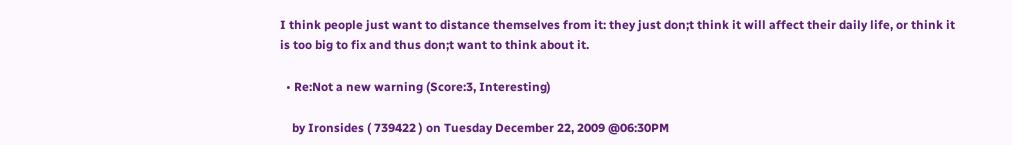I think people just want to distance themselves from it: they just don;t think it will affect their daily life, or think it is too big to fix and thus don;t want to think about it.

  • Re:Not a new warning (Score:3, Interesting)

    by Ironsides ( 739422 ) on Tuesday December 22, 2009 @06:30PM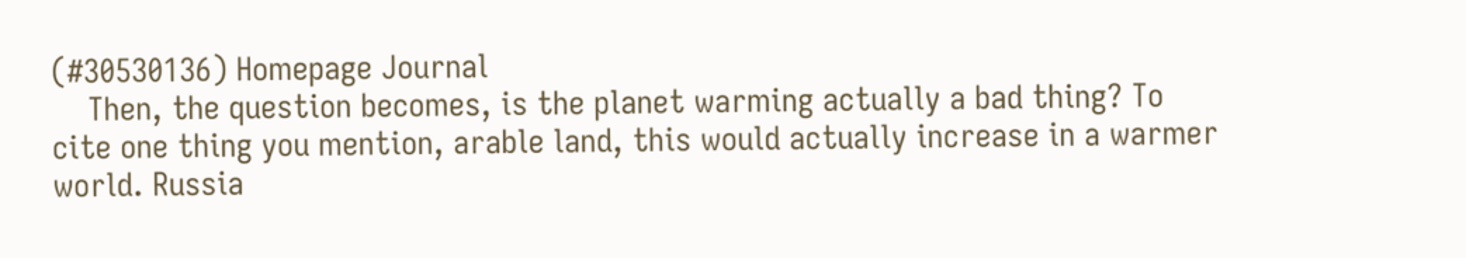(#30530136) Homepage Journal
    Then, the question becomes, is the planet warming actually a bad thing? To cite one thing you mention, arable land, this would actually increase in a warmer world. Russia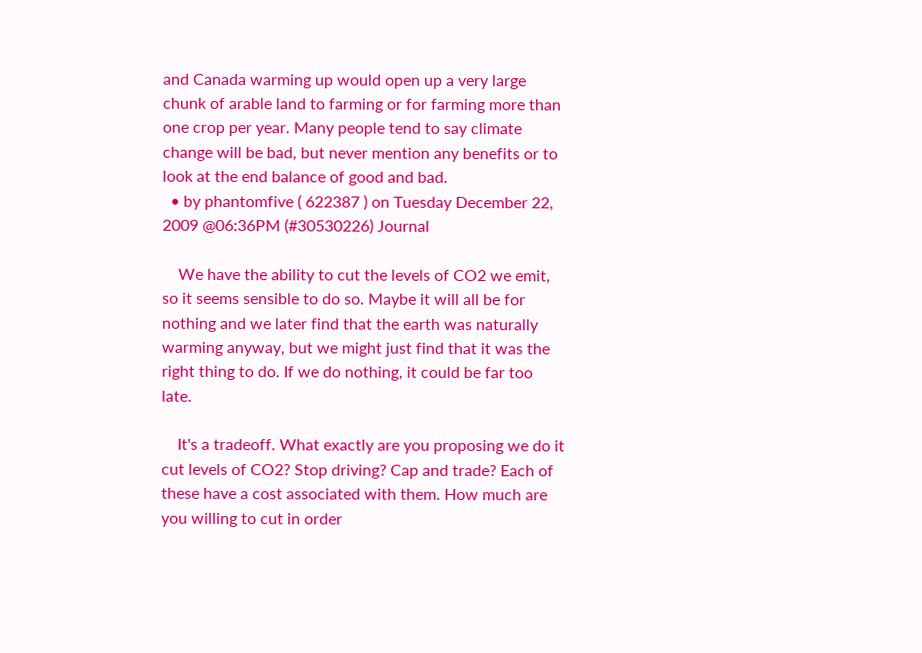and Canada warming up would open up a very large chunk of arable land to farming or for farming more than one crop per year. Many people tend to say climate change will be bad, but never mention any benefits or to look at the end balance of good and bad.
  • by phantomfive ( 622387 ) on Tuesday December 22, 2009 @06:36PM (#30530226) Journal

    We have the ability to cut the levels of CO2 we emit, so it seems sensible to do so. Maybe it will all be for nothing and we later find that the earth was naturally warming anyway, but we might just find that it was the right thing to do. If we do nothing, it could be far too late.

    It's a tradeoff. What exactly are you proposing we do it cut levels of CO2? Stop driving? Cap and trade? Each of these have a cost associated with them. How much are you willing to cut in order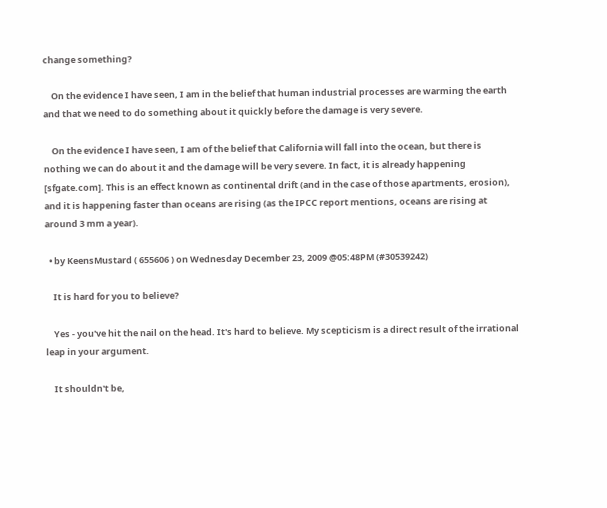change something?

    On the evidence I have seen, I am in the belief that human industrial processes are warming the earth and that we need to do something about it quickly before the damage is very severe.

    On the evidence I have seen, I am of the belief that California will fall into the ocean, but there is nothing we can do about it and the damage will be very severe. In fact, it is already happening [sfgate.com]. This is an effect known as continental drift (and in the case of those apartments, erosion), and it is happening faster than oceans are rising (as the IPCC report mentions, oceans are rising at around 3 mm a year).

  • by KeensMustard ( 655606 ) on Wednesday December 23, 2009 @05:48PM (#30539242)

    It is hard for you to believe?

    Yes - you've hit the nail on the head. It's hard to believe. My scepticism is a direct result of the irrational leap in your argument.

    It shouldn't be,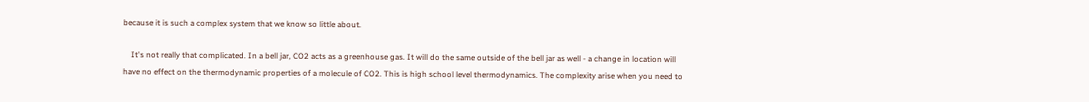because it is such a complex system that we know so little about.

    It's not really that complicated. In a bell jar, CO2 acts as a greenhouse gas. It will do the same outside of the bell jar as well - a change in location will have no effect on the thermodynamic properties of a molecule of CO2. This is high school level thermodynamics. The complexity arise when you need to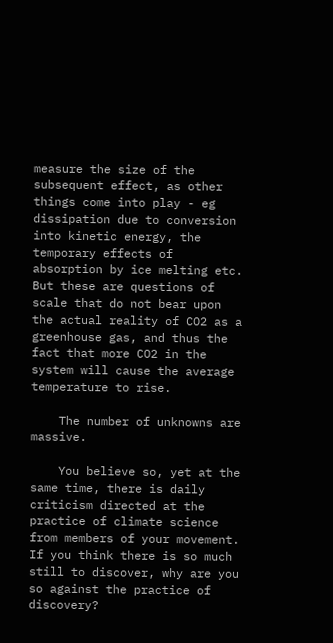measure the size of the subsequent effect, as other things come into play - eg dissipation due to conversion into kinetic energy, the temporary effects of absorption by ice melting etc. But these are questions of scale that do not bear upon the actual reality of CO2 as a greenhouse gas, and thus the fact that more CO2 in the system will cause the average temperature to rise.

    The number of unknowns are massive.

    You believe so, yet at the same time, there is daily criticism directed at the practice of climate science from members of your movement. If you think there is so much still to discover, why are you so against the practice of discovery?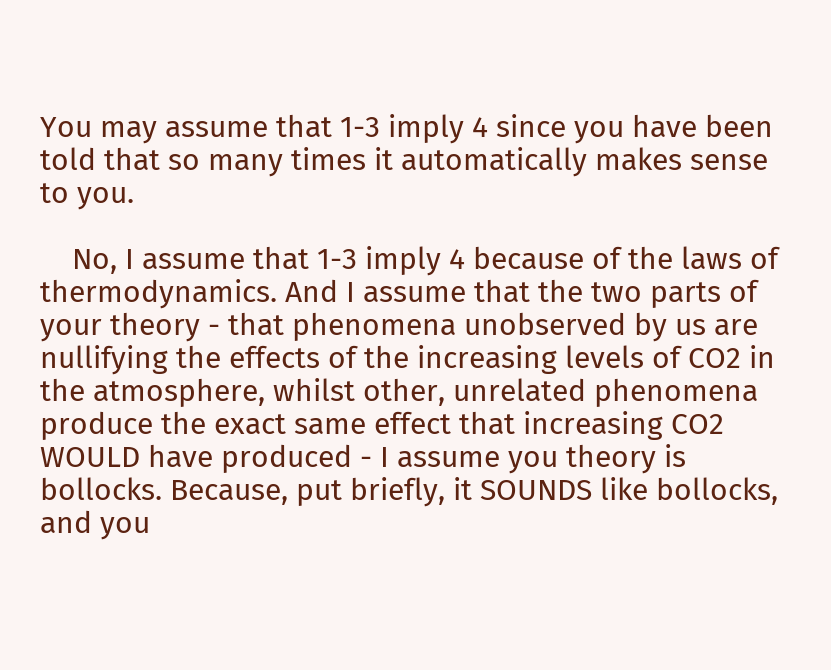You may assume that 1-3 imply 4 since you have been told that so many times it automatically makes sense to you.

    No, I assume that 1-3 imply 4 because of the laws of thermodynamics. And I assume that the two parts of your theory - that phenomena unobserved by us are nullifying the effects of the increasing levels of CO2 in the atmosphere, whilst other, unrelated phenomena produce the exact same effect that increasing CO2 WOULD have produced - I assume you theory is bollocks. Because, put briefly, it SOUNDS like bollocks, and you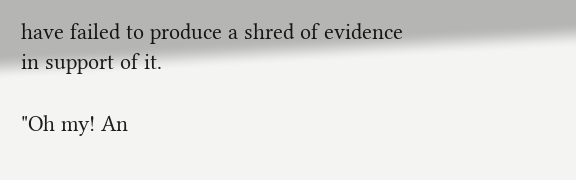have failed to produce a shred of evidence in support of it.

"Oh my! An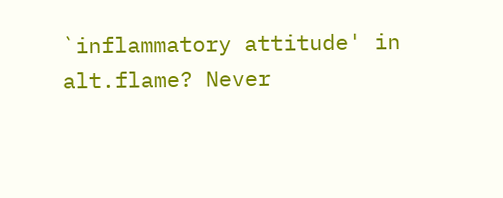`inflammatory attitude' in alt.flame? Never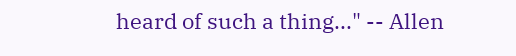heard of such a thing..." -- Allen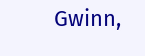Gwinn,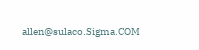allen@sulaco.Sigma.COM